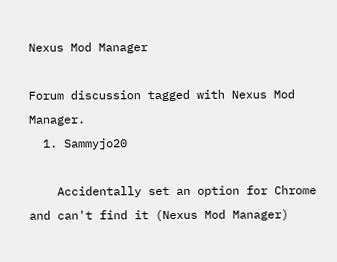Nexus Mod Manager

Forum discussion tagged with Nexus Mod Manager.
  1. Sammyjo20

    Accidentally set an option for Chrome and can't find it (Nexus Mod Manager)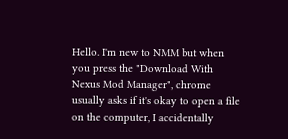Hello. I'm new to NMM but when you press the "Download With Nexus Mod Manager", chrome usually asks if it's okay to open a file on the computer, I accidentally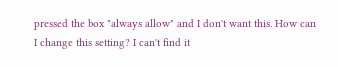pressed the box "always allow" and I don't want this. How can I change this setting? I can't find it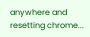anywhere and resetting chrome...